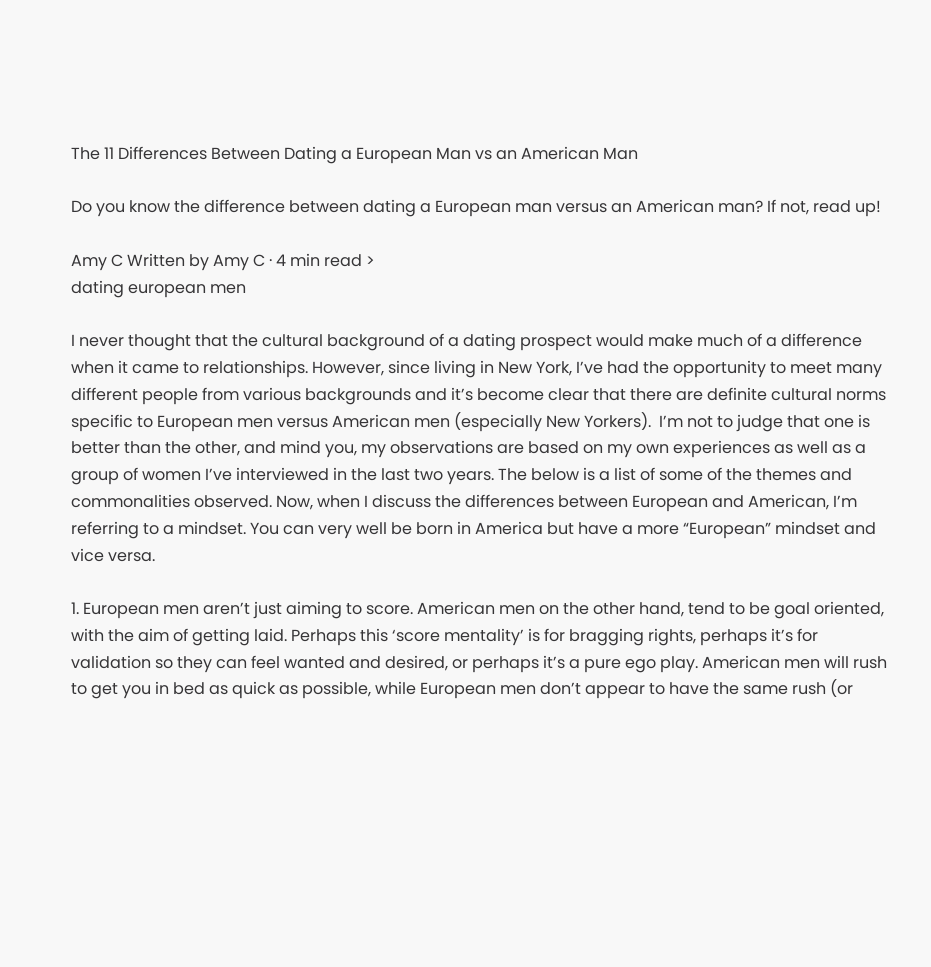The 11 Differences Between Dating a European Man vs an American Man

Do you know the difference between dating a European man versus an American man? If not, read up!

Amy C Written by Amy C · 4 min read >
dating european men

I never thought that the cultural background of a dating prospect would make much of a difference when it came to relationships. However, since living in New York, I’ve had the opportunity to meet many different people from various backgrounds and it’s become clear that there are definite cultural norms specific to European men versus American men (especially New Yorkers).  I’m not to judge that one is better than the other, and mind you, my observations are based on my own experiences as well as a group of women I’ve interviewed in the last two years. The below is a list of some of the themes and commonalities observed. Now, when I discuss the differences between European and American, I’m referring to a mindset. You can very well be born in America but have a more “European” mindset and vice versa.

1. European men aren’t just aiming to score. American men on the other hand, tend to be goal oriented, with the aim of getting laid. Perhaps this ‘score mentality’ is for bragging rights, perhaps it’s for validation so they can feel wanted and desired, or perhaps it’s a pure ego play. American men will rush to get you in bed as quick as possible, while European men don’t appear to have the same rush (or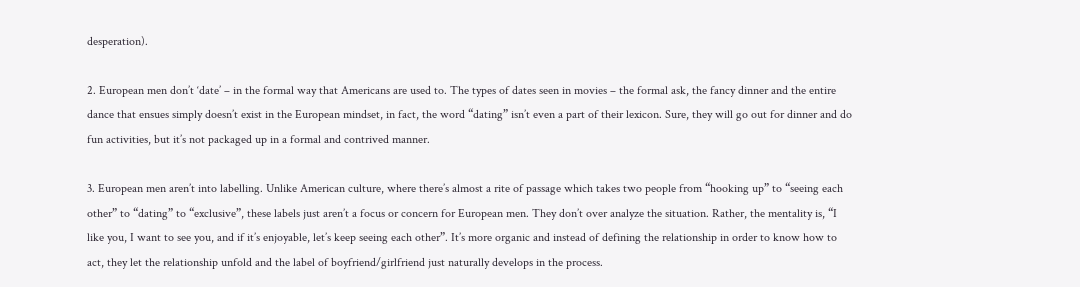desperation).

2. European men don’t ‘date’ – in the formal way that Americans are used to. The types of dates seen in movies – the formal ask, the fancy dinner and the entire dance that ensues simply doesn’t exist in the European mindset, in fact, the word “dating” isn’t even a part of their lexicon. Sure, they will go out for dinner and do fun activities, but it’s not packaged up in a formal and contrived manner.

3. European men aren’t into labelling. Unlike American culture, where there’s almost a rite of passage which takes two people from “hooking up” to “seeing each other” to “dating” to “exclusive”, these labels just aren’t a focus or concern for European men. They don’t over analyze the situation. Rather, the mentality is, “I like you, I want to see you, and if it’s enjoyable, let’s keep seeing each other”. It’s more organic and instead of defining the relationship in order to know how to act, they let the relationship unfold and the label of boyfriend/girlfriend just naturally develops in the process.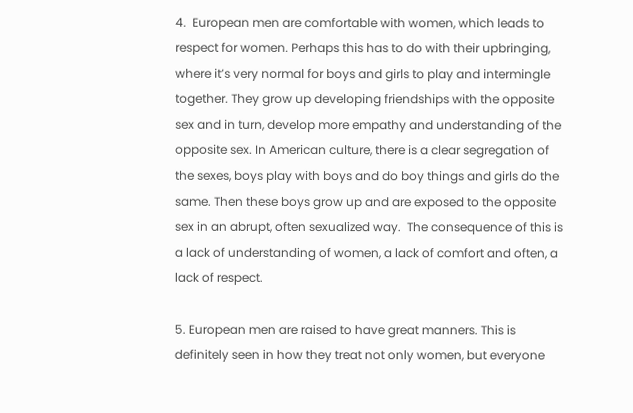4.  European men are comfortable with women, which leads to respect for women. Perhaps this has to do with their upbringing, where it’s very normal for boys and girls to play and intermingle together. They grow up developing friendships with the opposite sex and in turn, develop more empathy and understanding of the opposite sex. In American culture, there is a clear segregation of the sexes, boys play with boys and do boy things and girls do the same. Then these boys grow up and are exposed to the opposite sex in an abrupt, often sexualized way.  The consequence of this is a lack of understanding of women, a lack of comfort and often, a lack of respect.

5. European men are raised to have great manners. This is definitely seen in how they treat not only women, but everyone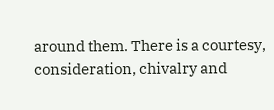around them. There is a courtesy, consideration, chivalry and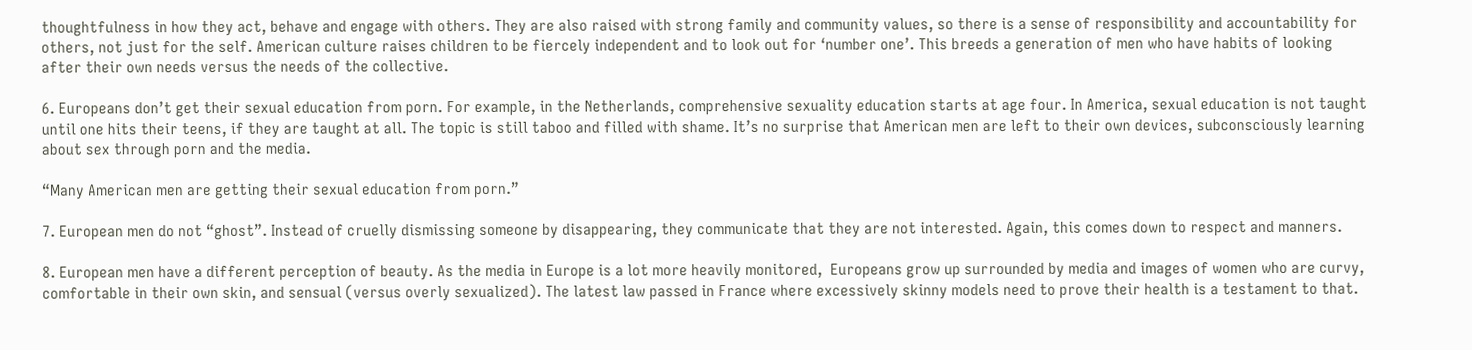thoughtfulness in how they act, behave and engage with others. They are also raised with strong family and community values, so there is a sense of responsibility and accountability for others, not just for the self. American culture raises children to be fiercely independent and to look out for ‘number one’. This breeds a generation of men who have habits of looking after their own needs versus the needs of the collective.

6. Europeans don’t get their sexual education from porn. For example, in the Netherlands, comprehensive sexuality education starts at age four. In America, sexual education is not taught until one hits their teens, if they are taught at all. The topic is still taboo and filled with shame. It’s no surprise that American men are left to their own devices, subconsciously learning about sex through porn and the media.

“Many American men are getting their sexual education from porn.”

7. European men do not “ghost”. Instead of cruelly dismissing someone by disappearing, they communicate that they are not interested. Again, this comes down to respect and manners.

8. European men have a different perception of beauty. As the media in Europe is a lot more heavily monitored,  Europeans grow up surrounded by media and images of women who are curvy, comfortable in their own skin, and sensual (versus overly sexualized). The latest law passed in France where excessively skinny models need to prove their health is a testament to that.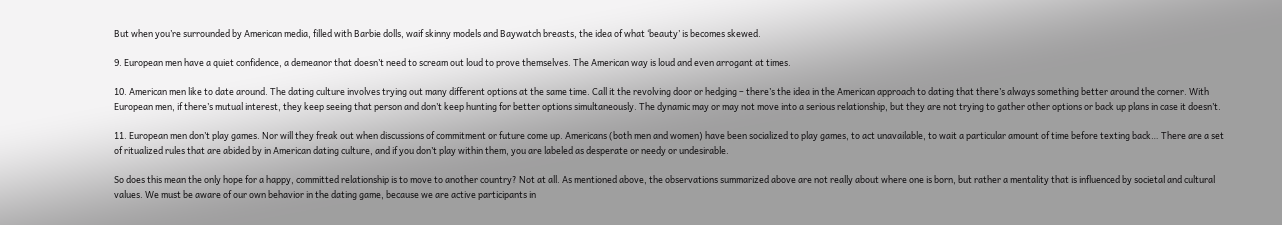But when you’re surrounded by American media, filled with Barbie dolls, waif skinny models and Baywatch breasts, the idea of what ‘beauty’ is becomes skewed.

9. European men have a quiet confidence, a demeanor that doesn’t need to scream out loud to prove themselves. The American way is loud and even arrogant at times.

10. American men like to date around. The dating culture involves trying out many different options at the same time. Call it the revolving door or hedging – there’s the idea in the American approach to dating that there’s always something better around the corner. With European men, if there’s mutual interest, they keep seeing that person and don’t keep hunting for better options simultaneously. The dynamic may or may not move into a serious relationship, but they are not trying to gather other options or back up plans in case it doesn’t.

11. European men don’t play games. Nor will they freak out when discussions of commitment or future come up. Americans (both men and women) have been socialized to play games, to act unavailable, to wait a particular amount of time before texting back… There are a set of ritualized rules that are abided by in American dating culture, and if you don’t play within them, you are labeled as desperate or needy or undesirable.

So does this mean the only hope for a happy, committed relationship is to move to another country? Not at all. As mentioned above, the observations summarized above are not really about where one is born, but rather a mentality that is influenced by societal and cultural values. We must be aware of our own behavior in the dating game, because we are active participants in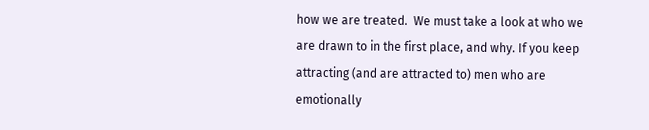how we are treated.  We must take a look at who we are drawn to in the first place, and why. If you keep attracting (and are attracted to) men who are emotionally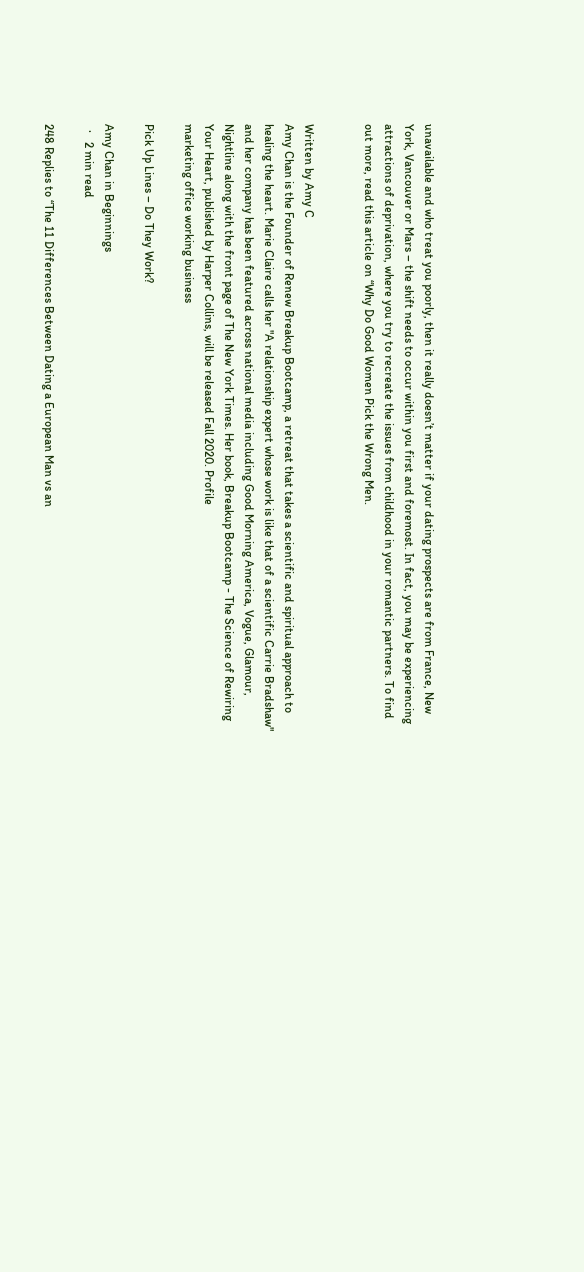unavailable and who treat you poorly, then it really doesn’t matter if your dating prospects are from France, New York, Vancouver or Mars – the shift needs to occur within you first and foremost. In fact, you may be experiencing attractions of deprivation, where you try to recreate the issues from childhood in your romantic partners. To find out more, read this article on “Why Do Good Women Pick the Wrong Men.


Written by Amy C
Amy Chan is the Founder of Renew Breakup Bootcamp, a retreat that takes a scientific and spiritual approach to healing the heart. Marie Claire calls her "A relationship expert whose work is like that of a scientific Carrie Bradshaw" and her company has been featured across national media including Good Morning America, Vogue, Glamour, Nightline along with the front page of The New York Times. Her book, Breakup Bootcamp - The Science of Rewiring Your Heart, published by Harper Collins, will be released Fall 2020. Profile
marketing office working business

Pick Up Lines – Do They Work?

Amy Chan in Beginnings
  ·   2 min read

248 Replies to “The 11 Differences Between Dating a European Man vs an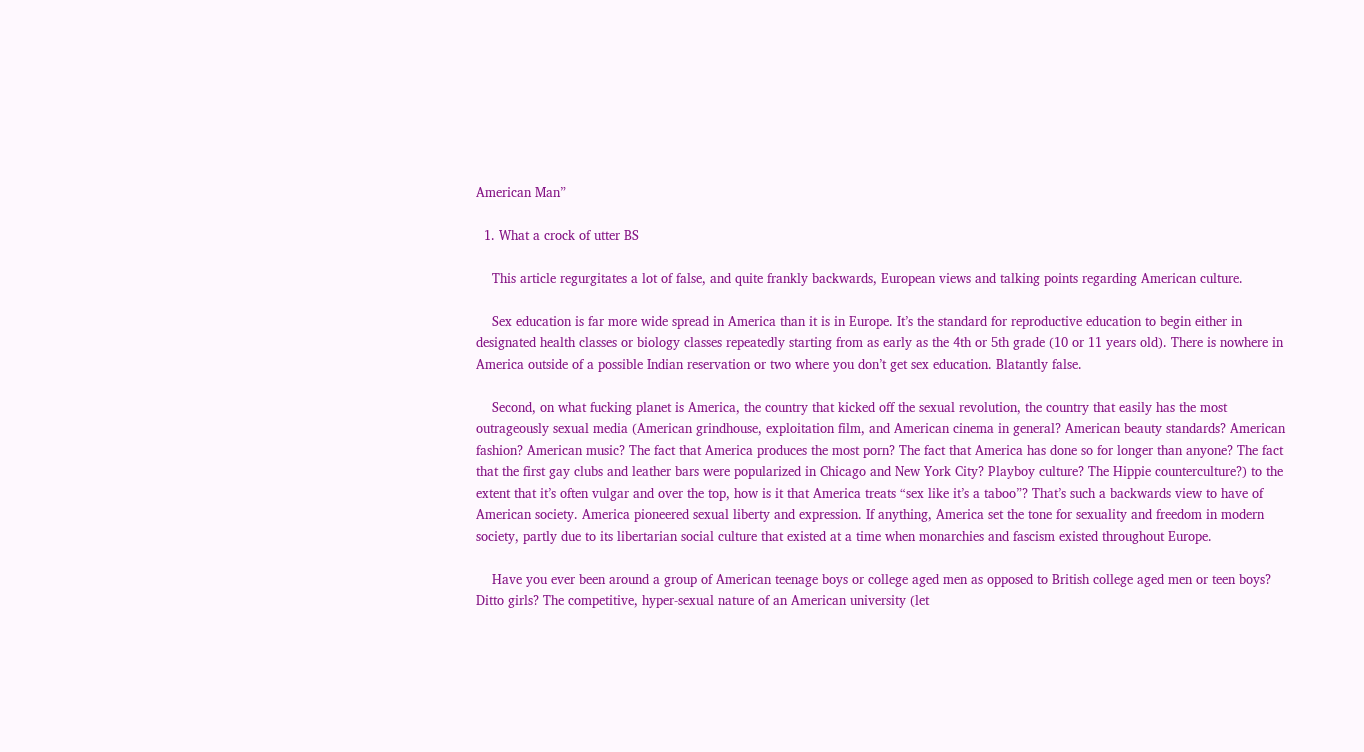American Man”

  1. What a crock of utter BS

    This article regurgitates a lot of false, and quite frankly backwards, European views and talking points regarding American culture.

    Sex education is far more wide spread in America than it is in Europe. It’s the standard for reproductive education to begin either in designated health classes or biology classes repeatedly starting from as early as the 4th or 5th grade (10 or 11 years old). There is nowhere in America outside of a possible Indian reservation or two where you don’t get sex education. Blatantly false.

    Second, on what fucking planet is America, the country that kicked off the sexual revolution, the country that easily has the most outrageously sexual media (American grindhouse, exploitation film, and American cinema in general? American beauty standards? American fashion? American music? The fact that America produces the most porn? The fact that America has done so for longer than anyone? The fact that the first gay clubs and leather bars were popularized in Chicago and New York City? Playboy culture? The Hippie counterculture?) to the extent that it’s often vulgar and over the top, how is it that America treats “sex like it’s a taboo”? That’s such a backwards view to have of American society. America pioneered sexual liberty and expression. If anything, America set the tone for sexuality and freedom in modern society, partly due to its libertarian social culture that existed at a time when monarchies and fascism existed throughout Europe.

    Have you ever been around a group of American teenage boys or college aged men as opposed to British college aged men or teen boys? Ditto girls? The competitive, hyper-sexual nature of an American university (let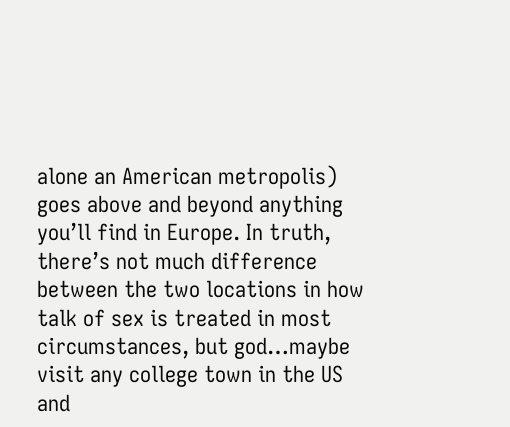alone an American metropolis) goes above and beyond anything you’ll find in Europe. In truth, there’s not much difference between the two locations in how talk of sex is treated in most circumstances, but god…maybe visit any college town in the US and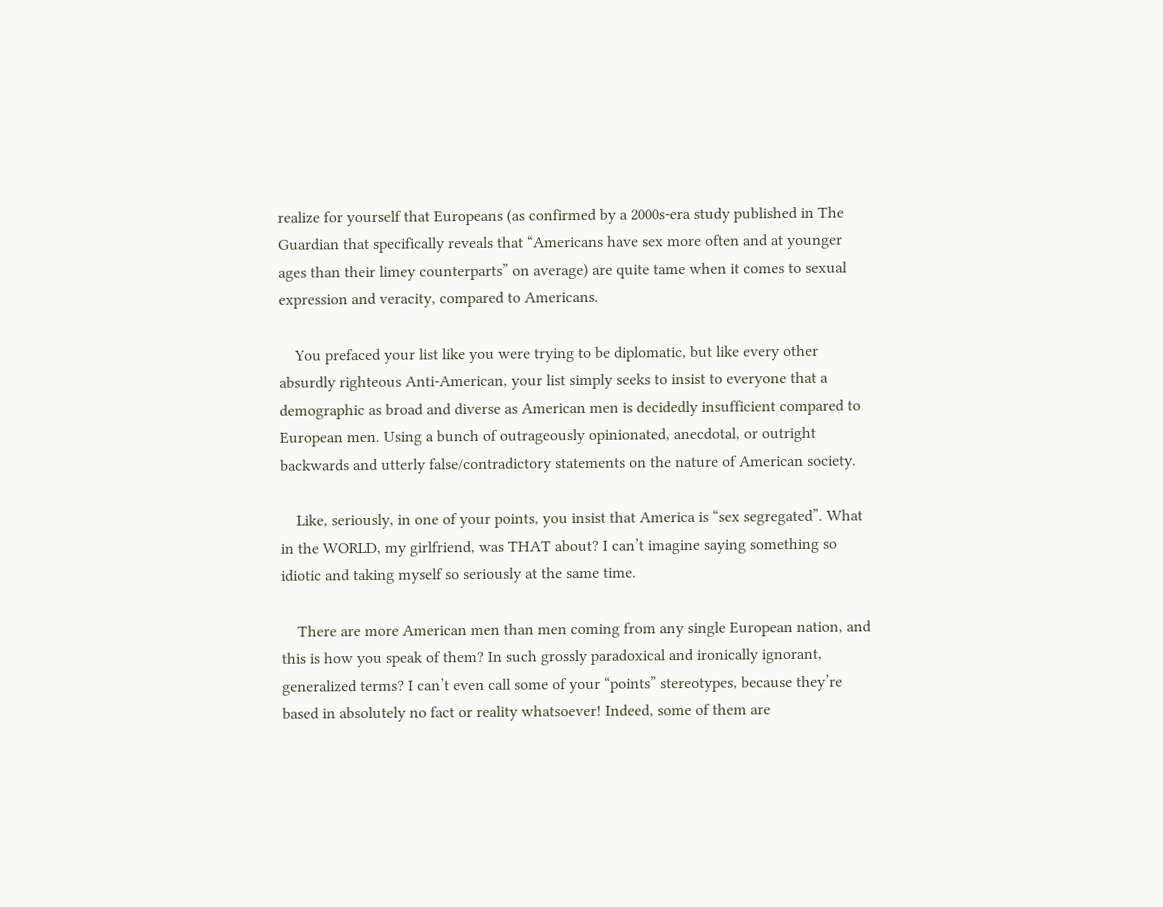realize for yourself that Europeans (as confirmed by a 2000s-era study published in The Guardian that specifically reveals that “Americans have sex more often and at younger ages than their limey counterparts” on average) are quite tame when it comes to sexual expression and veracity, compared to Americans.

    You prefaced your list like you were trying to be diplomatic, but like every other absurdly righteous Anti-American, your list simply seeks to insist to everyone that a demographic as broad and diverse as American men is decidedly insufficient compared to European men. Using a bunch of outrageously opinionated, anecdotal, or outright backwards and utterly false/contradictory statements on the nature of American society.

    Like, seriously, in one of your points, you insist that America is “sex segregated”. What in the WORLD, my girlfriend, was THAT about? I can’t imagine saying something so idiotic and taking myself so seriously at the same time.

    There are more American men than men coming from any single European nation, and this is how you speak of them? In such grossly paradoxical and ironically ignorant, generalized terms? I can’t even call some of your “points” stereotypes, because they’re based in absolutely no fact or reality whatsoever! Indeed, some of them are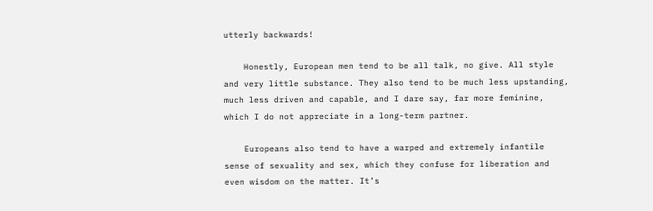utterly backwards!

    Honestly, European men tend to be all talk, no give. All style and very little substance. They also tend to be much less upstanding, much less driven and capable, and I dare say, far more feminine, which I do not appreciate in a long-term partner.

    Europeans also tend to have a warped and extremely infantile sense of sexuality and sex, which they confuse for liberation and even wisdom on the matter. It’s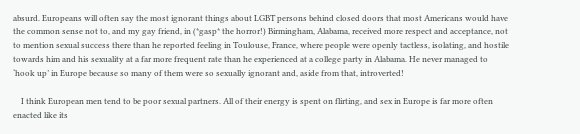absurd. Europeans will often say the most ignorant things about LGBT persons behind closed doors that most Americans would have the common sense not to, and my gay friend, in (*gasp* the horror!) Birmingham, Alabama, received more respect and acceptance, not to mention sexual success there than he reported feeling in Toulouse, France, where people were openly tactless, isolating, and hostile towards him and his sexuality at a far more frequent rate than he experienced at a college party in Alabama. He never managed to ‘hook up’ in Europe because so many of them were so sexually ignorant and, aside from that, introverted!

    I think European men tend to be poor sexual partners. All of their energy is spent on flirting, and sex in Europe is far more often enacted like its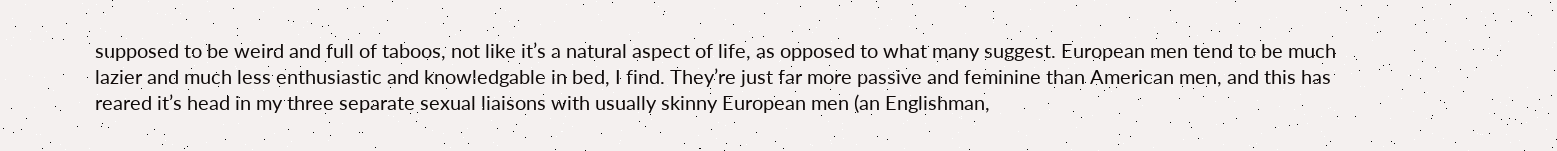supposed to be weird and full of taboos, not like it’s a natural aspect of life, as opposed to what many suggest. European men tend to be much lazier and much less enthusiastic and knowledgable in bed, I find. They’re just far more passive and feminine than American men, and this has reared it’s head in my three separate sexual liaisons with usually skinny European men (an Englishman,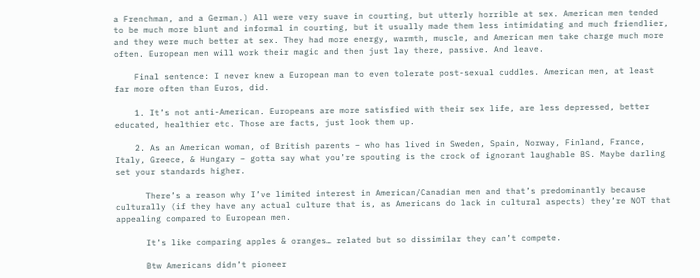a Frenchman, and a German.) All were very suave in courting, but utterly horrible at sex. American men tended to be much more blunt and informal in courting, but it usually made them less intimidating and much friendlier, and they were much better at sex. They had more energy, warmth, muscle, and American men take charge much more often. European men will work their magic and then just lay there, passive. And leave.

    Final sentence: I never knew a European man to even tolerate post-sexual cuddles. American men, at least far more often than Euros, did.

    1. It’s not anti-American. Europeans are more satisfied with their sex life, are less depressed, better educated, healthier etc. Those are facts, just look them up.

    2. As an American woman, of British parents – who has lived in Sweden, Spain, Norway, Finland, France, Italy, Greece, & Hungary – gotta say what you’re spouting is the crock of ignorant laughable BS. Maybe darling set your standards higher.

      There’s a reason why I’ve limited interest in American/Canadian men and that’s predominantly because culturally (if they have any actual culture that is, as Americans do lack in cultural aspects) they’re NOT that appealing compared to European men.

      It’s like comparing apples & oranges… related but so dissimilar they can’t compete.

      Btw Americans didn’t pioneer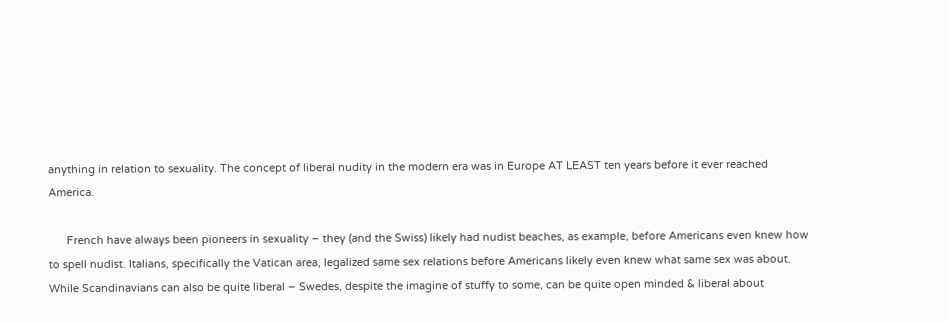anything in relation to sexuality. The concept of liberal nudity in the modern era was in Europe AT LEAST ten years before it ever reached America.

      French have always been pioneers in sexuality – they (and the Swiss) likely had nudist beaches, as example, before Americans even knew how to spell nudist. Italians, specifically the Vatican area, legalized same sex relations before Americans likely even knew what same sex was about. While Scandinavians can also be quite liberal – Swedes, despite the imagine of stuffy to some, can be quite open minded & liberal about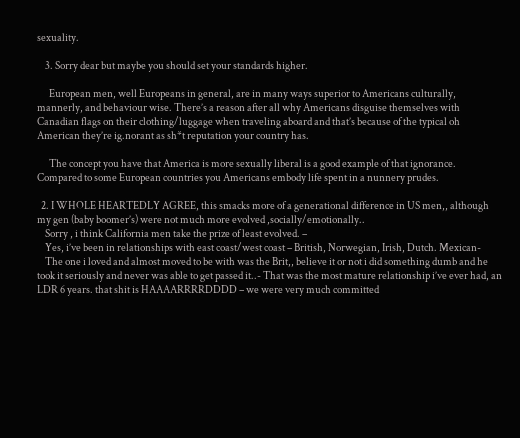sexuality.

    3. Sorry dear but maybe you should set your standards higher.

      European men, well Europeans in general, are in many ways superior to Americans culturally, mannerly, and behaviour wise. There’s a reason after all why Americans disguise themselves with Canadian flags on their clothing/luggage when traveling aboard and that’s because of the typical oh American they’re ig.norant as sh*t reputation your country has.

      The concept you have that America is more sexually liberal is a good example of that ignorance. Compared to some European countries you Americans embody life spent in a nunnery prudes.

  2. I WHOLE HEARTEDLY AGREE, this smacks more of a generational difference in US men,, although my gen (baby boomer’s) were not much more evolved ,socially/emotionally..
    Sorry , i think California men take the prize of least evolved. –
    Yes, i’ve been in relationships with east coast/west coast – British, Norwegian, Irish, Dutch. Mexican-
    The one i loved and almost moved to be with was the Brit,, believe it or not i did something dumb and he took it seriously and never was able to get passed it..- That was the most mature relationship i’ve ever had, an LDR 6 years. that shit is HAAAARRRRDDDD – we were very much committed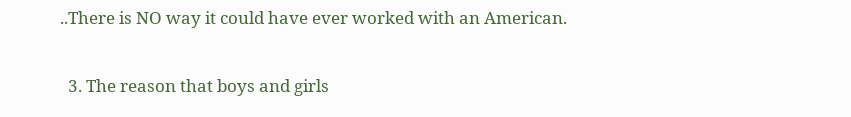..There is NO way it could have ever worked with an American.

  3. The reason that boys and girls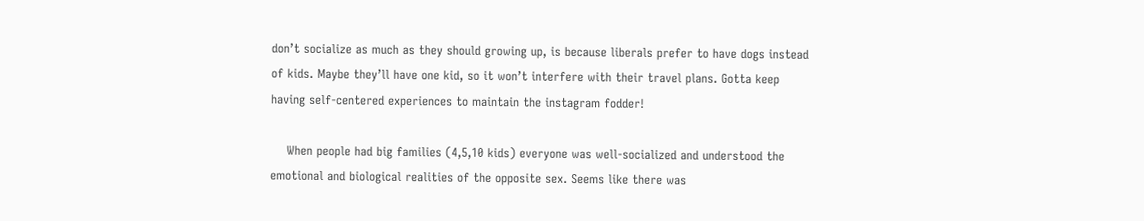don’t socialize as much as they should growing up, is because liberals prefer to have dogs instead of kids. Maybe they’ll have one kid, so it won’t interfere with their travel plans. Gotta keep having self-centered experiences to maintain the instagram fodder!

    When people had big families (4,5,10 kids) everyone was well-socialized and understood the emotional and biological realities of the opposite sex. Seems like there was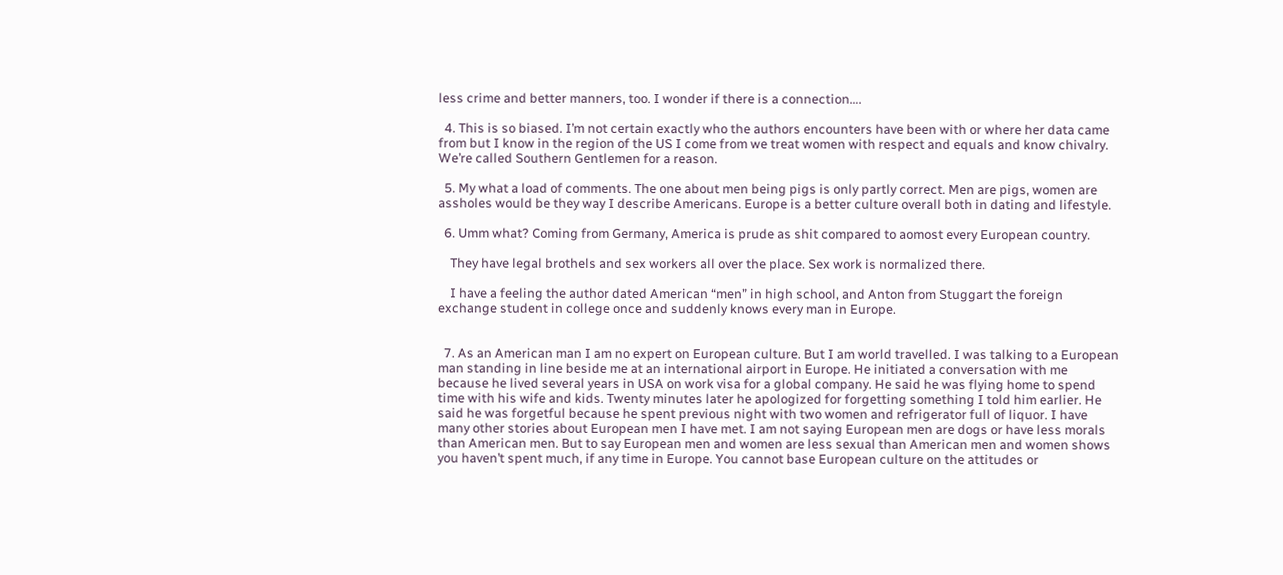less crime and better manners, too. I wonder if there is a connection….

  4. This is so biased. I’m not certain exactly who the authors encounters have been with or where her data came from but I know in the region of the US I come from we treat women with respect and equals and know chivalry. We’re called Southern Gentlemen for a reason.

  5. My what a load of comments. The one about men being pigs is only partly correct. Men are pigs, women are assholes would be they way I describe Americans. Europe is a better culture overall both in dating and lifestyle.

  6. Umm what? Coming from Germany, America is prude as shit compared to aomost every European country.

    They have legal brothels and sex workers all over the place. Sex work is normalized there.

    I have a feeling the author dated American “men” in high school, and Anton from Stuggart the foreign exchange student in college once and suddenly knows every man in Europe.


  7. As an American man I am no expert on European culture. But I am world travelled. I was talking to a European man standing in line beside me at an international airport in Europe. He initiated a conversation with me because he lived several years in USA on work visa for a global company. He said he was flying home to spend time with his wife and kids. Twenty minutes later he apologized for forgetting something I told him earlier. He said he was forgetful because he spent previous night with two women and refrigerator full of liquor. I have many other stories about European men I have met. I am not saying European men are dogs or have less morals than American men. But to say European men and women are less sexual than American men and women shows you haven’t spent much, if any time in Europe. You cannot base European culture on the attitudes or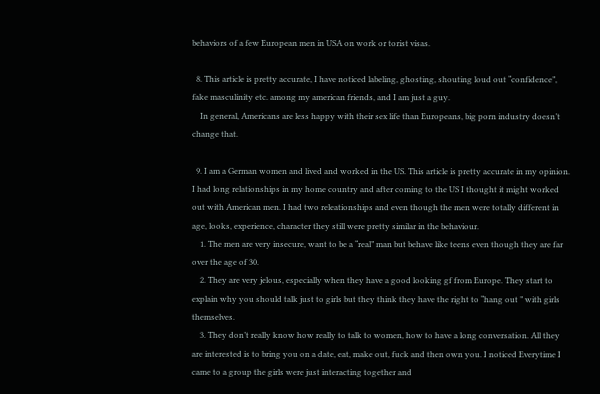behaviors of a few European men in USA on work or torist visas.

  8. This article is pretty accurate, I have noticed labeling, ghosting, shouting loud out “confidence”, fake masculinity etc. among my american friends, and I am just a guy.
    In general, Americans are less happy with their sex life than Europeans, big porn industry doesn’t change that.

  9. I am a German women and lived and worked in the US. This article is pretty accurate in my opinion. I had long relationships in my home country and after coming to the US I thought it might worked out with American men. I had two releationships and even though the men were totally different in age, looks, experience, character they still were pretty similar in the behaviour.
    1. The men are very insecure, want to be a “real” man but behave like teens even though they are far over the age of 30.
    2. They are very jelous, especially when they have a good looking gf from Europe. They start to explain why you should talk just to girls but they think they have the right to “hang out ” with girls themselves.
    3. They don’t really know how really to talk to women, how to have a long conversation. All they are interested is to bring you on a date, eat, make out, fuck and then own you. I noticed Everytime I came to a group the girls were just interacting together and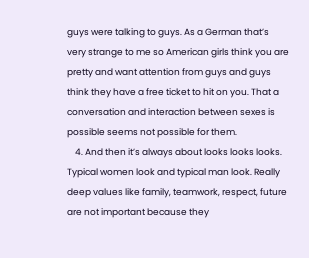guys were talking to guys. As a German that’s very strange to me so American girls think you are pretty and want attention from guys and guys think they have a free ticket to hit on you. That a conversation and interaction between sexes is possible seems not possible for them.
    4. And then it’s always about looks looks looks. Typical women look and typical man look. Really deep values like family, teamwork, respect, future are not important because they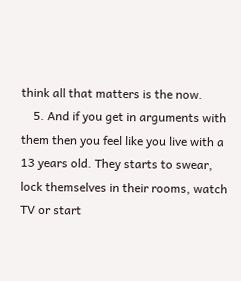think all that matters is the now.
    5. And if you get in arguments with them then you feel like you live with a 13 years old. They starts to swear, lock themselves in their rooms, watch TV or start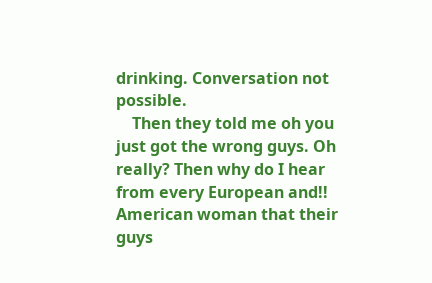drinking. Conversation not possible.
    Then they told me oh you just got the wrong guys. Oh really? Then why do I hear from every European and!! American woman that their guys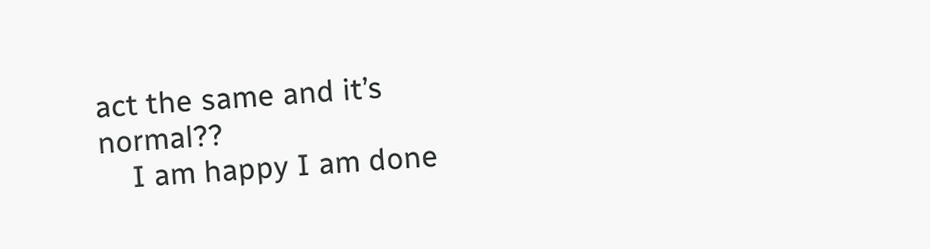act the same and it’s normal??
    I am happy I am done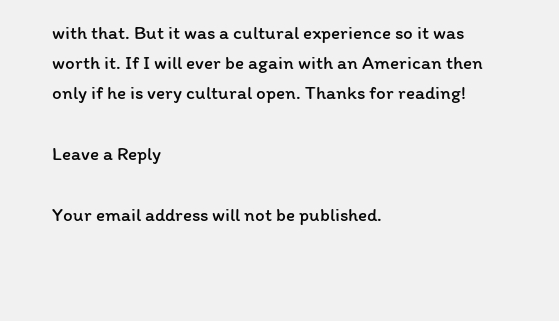with that. But it was a cultural experience so it was worth it. If I will ever be again with an American then only if he is very cultural open. Thanks for reading!

Leave a Reply

Your email address will not be published.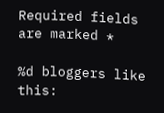Required fields are marked *

%d bloggers like this: